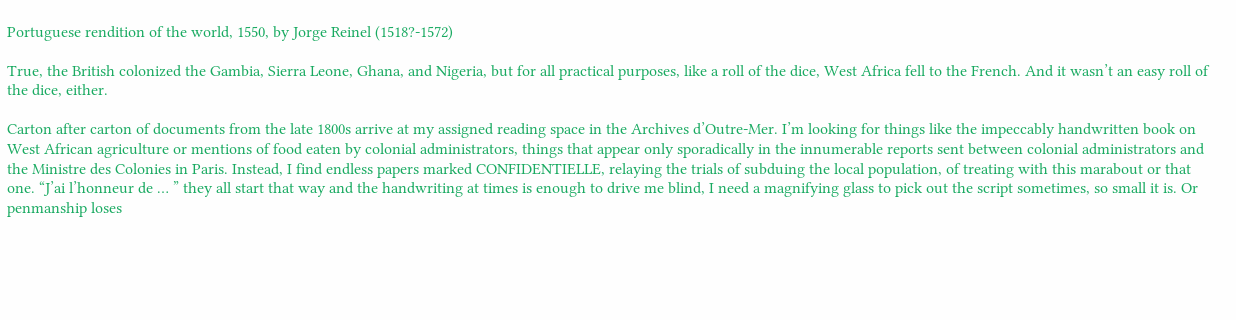Portuguese rendition of the world, 1550, by Jorge Reinel (1518?-1572)

True, the British colonized the Gambia, Sierra Leone, Ghana, and Nigeria, but for all practical purposes, like a roll of the dice, West Africa fell to the French. And it wasn’t an easy roll of the dice, either.

Carton after carton of documents from the late 1800s arrive at my assigned reading space in the Archives d’Outre-Mer. I’m looking for things like the impeccably handwritten book on West African agriculture or mentions of food eaten by colonial administrators, things that appear only sporadically in the innumerable reports sent between colonial administrators and the Ministre des Colonies in Paris. Instead, I find endless papers marked CONFIDENTIELLE, relaying the trials of subduing the local population, of treating with this marabout or that one. “J’ai l’honneur de … ” they all start that way and the handwriting at times is enough to drive me blind, I need a magnifying glass to pick out the script sometimes, so small it is. Or penmanship loses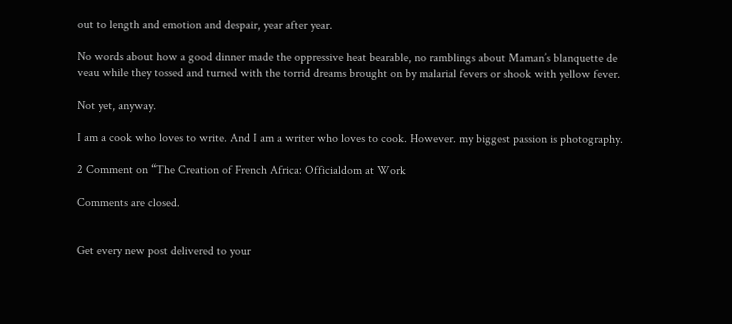out to length and emotion and despair, year after year.

No words about how a good dinner made the oppressive heat bearable, no ramblings about Maman’s blanquette de veau while they tossed and turned with the torrid dreams brought on by malarial fevers or shook with yellow fever.

Not yet, anyway.

I am a cook who loves to write. And I am a writer who loves to cook. However. my biggest passion is photography.

2 Comment on “The Creation of French Africa: Officialdom at Work

Comments are closed.


Get every new post delivered to your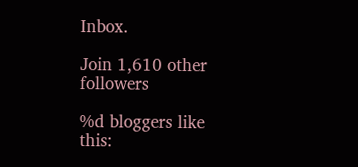Inbox.

Join 1,610 other followers

%d bloggers like this: